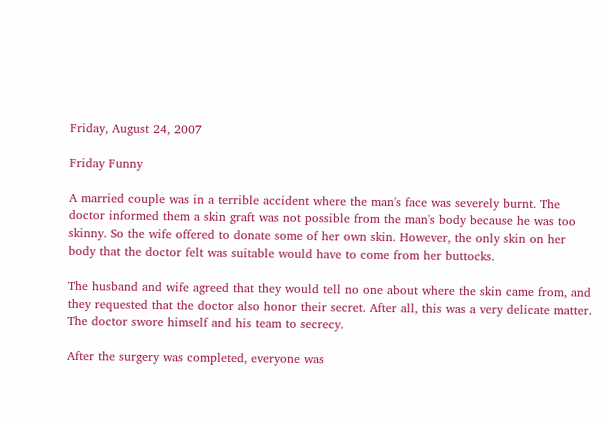Friday, August 24, 2007

Friday Funny

A married couple was in a terrible accident where the man's face was severely burnt. The doctor informed them a skin graft was not possible from the man's body because he was too skinny. So the wife offered to donate some of her own skin. However, the only skin on her body that the doctor felt was suitable would have to come from her buttocks.

The husband and wife agreed that they would tell no one about where the skin came from, and they requested that the doctor also honor their secret. After all, this was a very delicate matter. The doctor swore himself and his team to secrecy.

After the surgery was completed, everyone was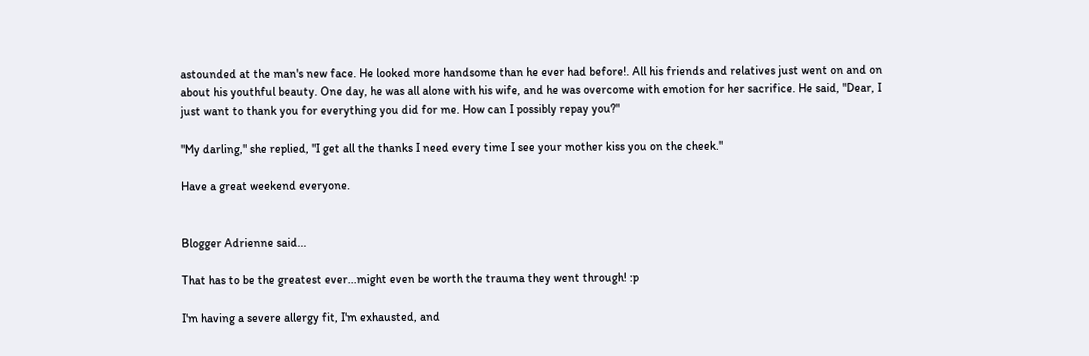astounded at the man's new face. He looked more handsome than he ever had before!. All his friends and relatives just went on and on about his youthful beauty. One day, he was all alone with his wife, and he was overcome with emotion for her sacrifice. He said, "Dear, I just want to thank you for everything you did for me. How can I possibly repay you?"

"My darling," she replied, "I get all the thanks I need every time I see your mother kiss you on the cheek."

Have a great weekend everyone.


Blogger Adrienne said...

That has to be the greatest ever...might even be worth the trauma they went through! :p

I'm having a severe allergy fit, I'm exhausted, and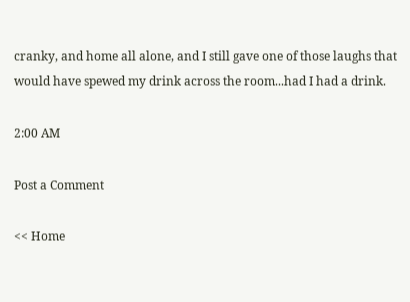cranky, and home all alone, and I still gave one of those laughs that would have spewed my drink across the room...had I had a drink.

2:00 AM

Post a Comment

<< Home